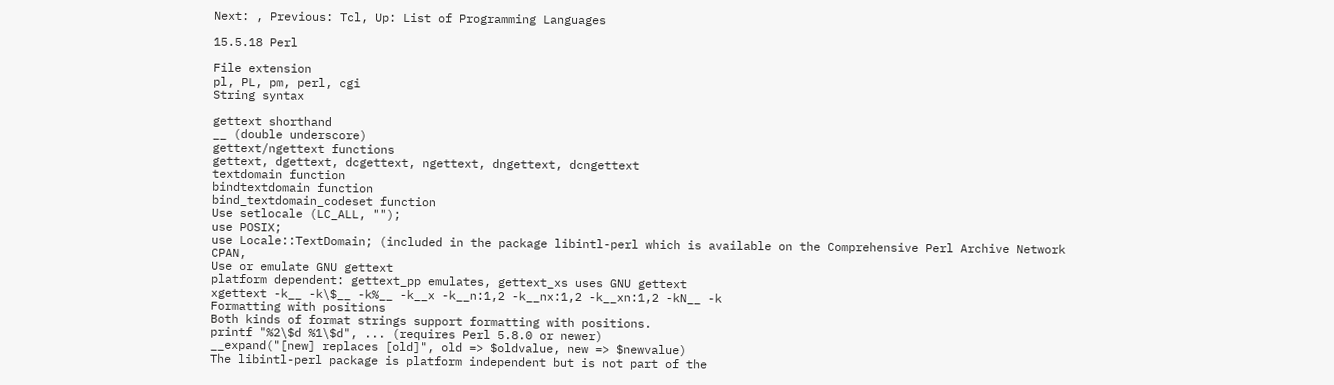Next: , Previous: Tcl, Up: List of Programming Languages

15.5.18 Perl

File extension
pl, PL, pm, perl, cgi
String syntax

gettext shorthand
__ (double underscore)
gettext/ngettext functions
gettext, dgettext, dcgettext, ngettext, dngettext, dcngettext
textdomain function
bindtextdomain function
bind_textdomain_codeset function
Use setlocale (LC_ALL, "");
use POSIX;
use Locale::TextDomain; (included in the package libintl-perl which is available on the Comprehensive Perl Archive Network CPAN,
Use or emulate GNU gettext
platform dependent: gettext_pp emulates, gettext_xs uses GNU gettext
xgettext -k__ -k\$__ -k%__ -k__x -k__n:1,2 -k__nx:1,2 -k__xn:1,2 -kN__ -k
Formatting with positions
Both kinds of format strings support formatting with positions.
printf "%2\$d %1\$d", ... (requires Perl 5.8.0 or newer)
__expand("[new] replaces [old]", old => $oldvalue, new => $newvalue)
The libintl-perl package is platform independent but is not part of the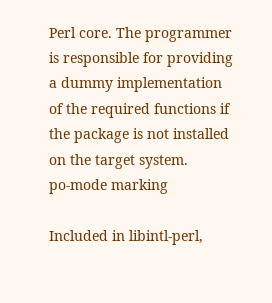Perl core. The programmer is responsible for providing a dummy implementation of the required functions if the package is not installed on the target system.
po-mode marking

Included in libintl-perl,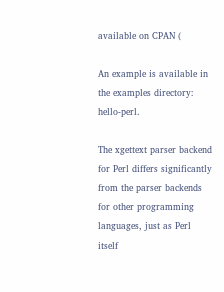available on CPAN (

An example is available in the examples directory: hello-perl.

The xgettext parser backend for Perl differs significantly from the parser backends for other programming languages, just as Perl itself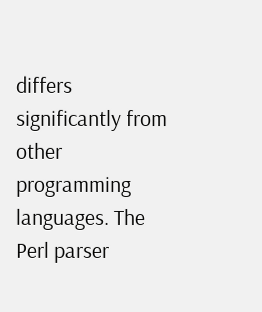differs significantly from other programming languages. The Perl parser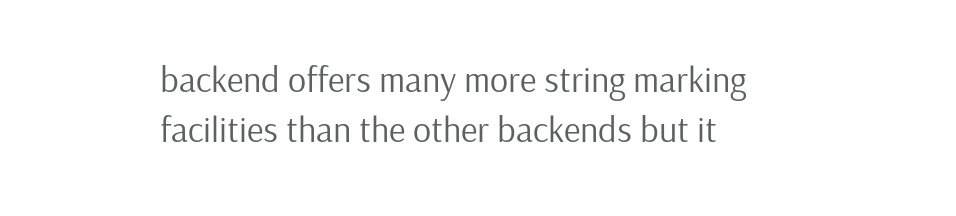backend offers many more string marking facilities than the other backends but it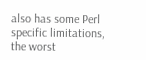also has some Perl specific limitations, the worst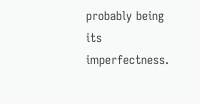probably being its imperfectness.